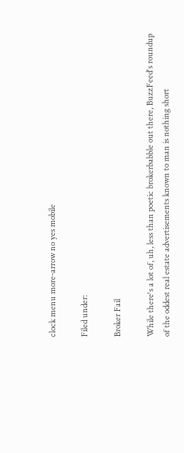clock menu more-arrow no yes mobile

Filed under:

Broker Fail

While there's a lot of, uh, less than poetic brokerbabble out there, BuzzFeed's roundup of the oddest real estate advertisements known to man is nothing short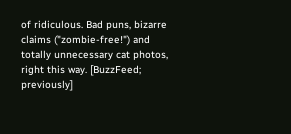of ridiculous. Bad puns, bizarre claims ("zombie-free!") and totally unnecessary cat photos, right this way. [BuzzFeed; previously]